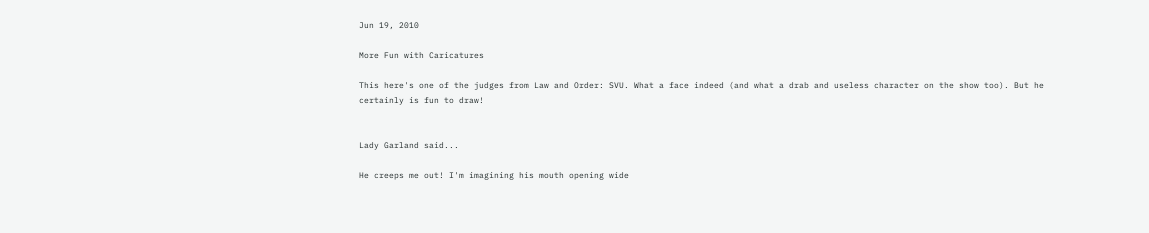Jun 19, 2010

More Fun with Caricatures

This here's one of the judges from Law and Order: SVU. What a face indeed (and what a drab and useless character on the show too). But he certainly is fun to draw!


Lady Garland said...

He creeps me out! I'm imagining his mouth opening wide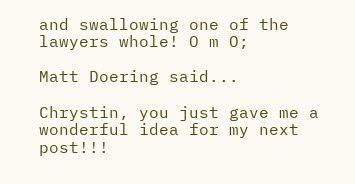and swallowing one of the lawyers whole! O m O;

Matt Doering said...

Chrystin, you just gave me a wonderful idea for my next post!!!